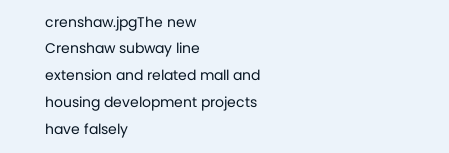crenshaw.jpgThe new Crenshaw subway line extension and related mall and housing development projects have falsely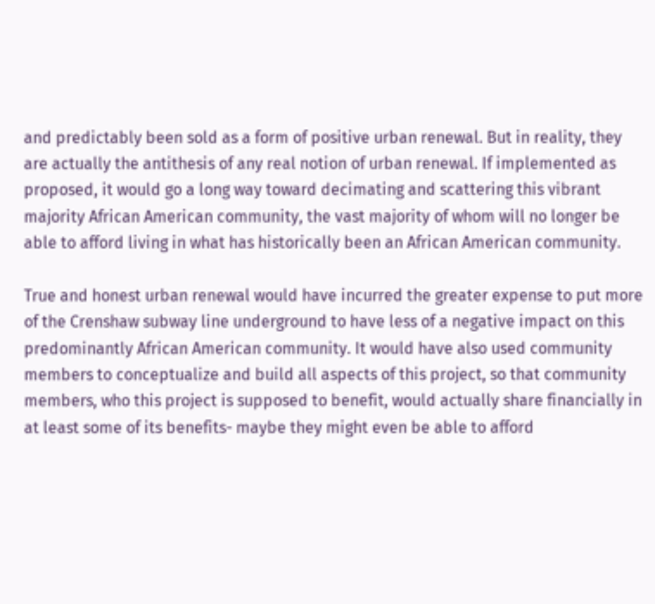and predictably been sold as a form of positive urban renewal. But in reality, they are actually the antithesis of any real notion of urban renewal. If implemented as proposed, it would go a long way toward decimating and scattering this vibrant majority African American community, the vast majority of whom will no longer be able to afford living in what has historically been an African American community.

True and honest urban renewal would have incurred the greater expense to put more of the Crenshaw subway line underground to have less of a negative impact on this predominantly African American community. It would have also used community members to conceptualize and build all aspects of this project, so that community members, who this project is supposed to benefit, would actually share financially in at least some of its benefits- maybe they might even be able to afford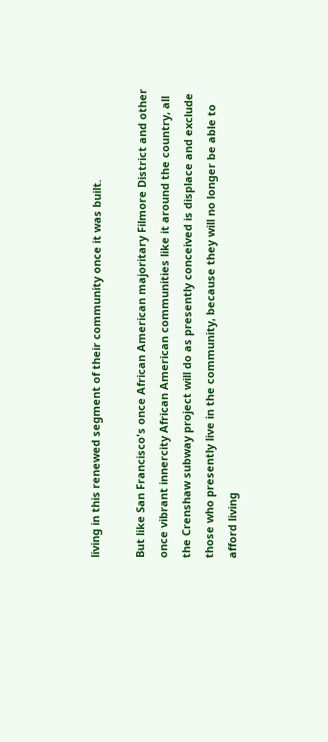living in this renewed segment of their community once it was built.

But like San Francisco's once African American majoritary Filmore District and other once vibrant innercity African American communities like it around the country, all the Crenshaw subway project will do as presently conceived is displace and exclude those who presently live in the community, because they will no longer be able to afford living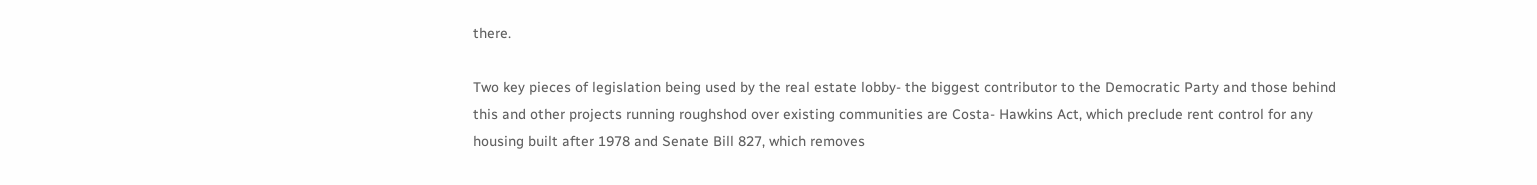there.

Two key pieces of legislation being used by the real estate lobby- the biggest contributor to the Democratic Party and those behind this and other projects running roughshod over existing communities are Costa- Hawkins Act, which preclude rent control for any housing built after 1978 and Senate Bill 827, which removes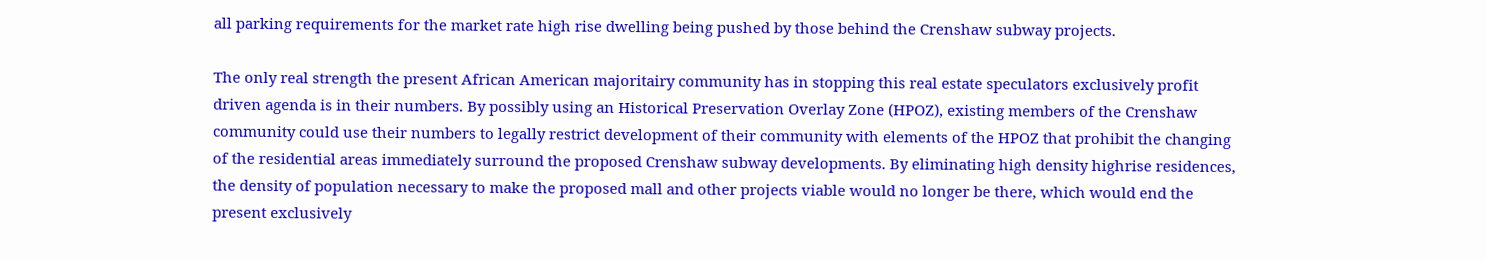all parking requirements for the market rate high rise dwelling being pushed by those behind the Crenshaw subway projects.

The only real strength the present African American majoritairy community has in stopping this real estate speculators exclusively profit driven agenda is in their numbers. By possibly using an Historical Preservation Overlay Zone (HPOZ), existing members of the Crenshaw community could use their numbers to legally restrict development of their community with elements of the HPOZ that prohibit the changing of the residential areas immediately surround the proposed Crenshaw subway developments. By eliminating high density highrise residences, the density of population necessary to make the proposed mall and other projects viable would no longer be there, which would end the present exclusively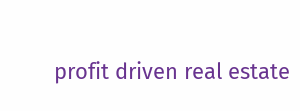profit driven real estate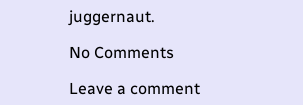juggernaut.

No Comments

Leave a comment